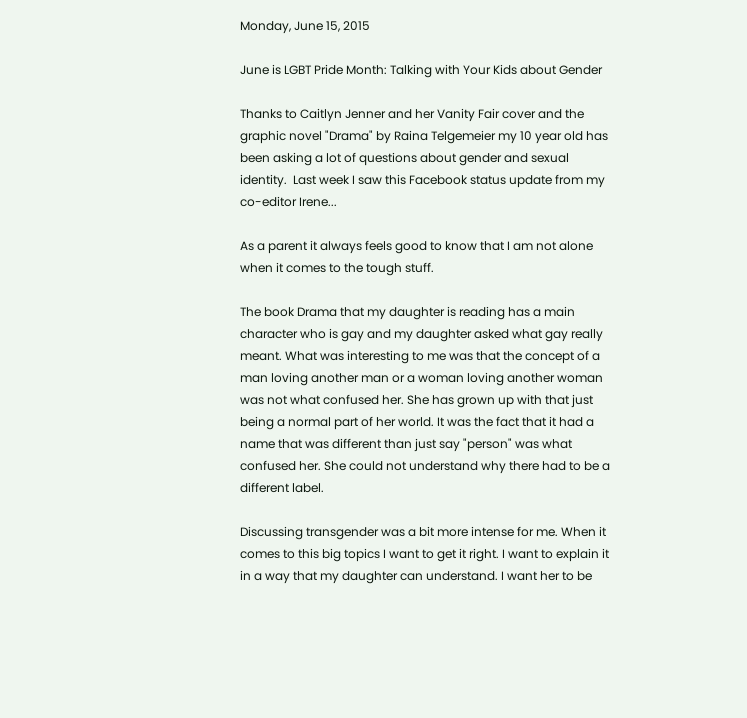Monday, June 15, 2015

June is LGBT Pride Month: Talking with Your Kids about Gender

Thanks to Caitlyn Jenner and her Vanity Fair cover and the graphic novel "Drama" by Raina Telgemeier my 10 year old has been asking a lot of questions about gender and sexual identity.  Last week I saw this Facebook status update from my co-editor Irene...

As a parent it always feels good to know that I am not alone when it comes to the tough stuff.

The book Drama that my daughter is reading has a main character who is gay and my daughter asked what gay really meant. What was interesting to me was that the concept of a man loving another man or a woman loving another woman was not what confused her. She has grown up with that just being a normal part of her world. It was the fact that it had a name that was different than just say "person" was what confused her. She could not understand why there had to be a different label.

Discussing transgender was a bit more intense for me. When it comes to this big topics I want to get it right. I want to explain it in a way that my daughter can understand. I want her to be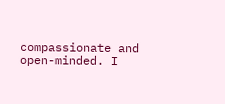compassionate and open-minded. I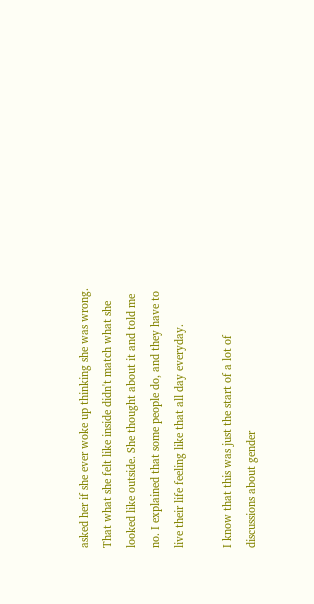asked her if she ever woke up thinking she was wrong. That what she felt like inside didn't match what she looked like outside. She thought about it and told me no. I explained that some people do, and they have to live their life feeling like that all day everyday.

I know that this was just the start of a lot of discussions about gender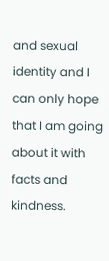and sexual identity and I can only hope that I am going about it with facts and kindness.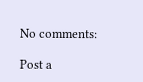No comments:

Post a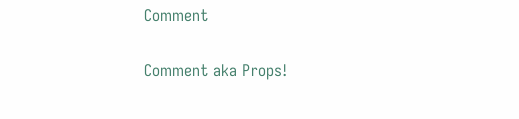Comment

Comment aka Props!